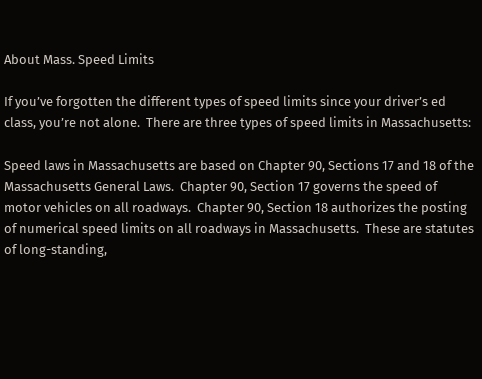About Mass. Speed Limits

If you’ve forgotten the different types of speed limits since your driver’s ed class, you’re not alone.  There are three types of speed limits in Massachusetts:

Speed laws in Massachusetts are based on Chapter 90, Sections 17 and 18 of the Massachusetts General Laws.  Chapter 90, Section 17 governs the speed of motor vehicles on all roadways.  Chapter 90, Section 18 authorizes the posting of numerical speed limits on all roadways in Massachusetts.  These are statutes of long-standing,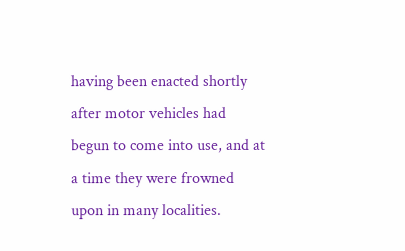having been enacted shortly after motor vehicles had begun to come into use, and at a time they were frowned upon in many localities.